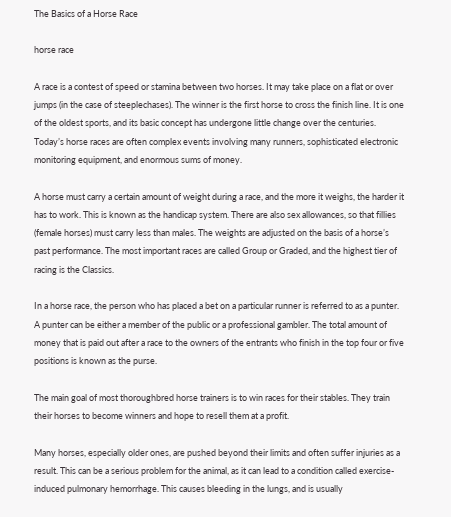The Basics of a Horse Race

horse race

A race is a contest of speed or stamina between two horses. It may take place on a flat or over jumps (in the case of steeplechases). The winner is the first horse to cross the finish line. It is one of the oldest sports, and its basic concept has undergone little change over the centuries. Today’s horse races are often complex events involving many runners, sophisticated electronic monitoring equipment, and enormous sums of money.

A horse must carry a certain amount of weight during a race, and the more it weighs, the harder it has to work. This is known as the handicap system. There are also sex allowances, so that fillies (female horses) must carry less than males. The weights are adjusted on the basis of a horse’s past performance. The most important races are called Group or Graded, and the highest tier of racing is the Classics.

In a horse race, the person who has placed a bet on a particular runner is referred to as a punter. A punter can be either a member of the public or a professional gambler. The total amount of money that is paid out after a race to the owners of the entrants who finish in the top four or five positions is known as the purse.

The main goal of most thoroughbred horse trainers is to win races for their stables. They train their horses to become winners and hope to resell them at a profit.

Many horses, especially older ones, are pushed beyond their limits and often suffer injuries as a result. This can be a serious problem for the animal, as it can lead to a condition called exercise-induced pulmonary hemorrhage. This causes bleeding in the lungs, and is usually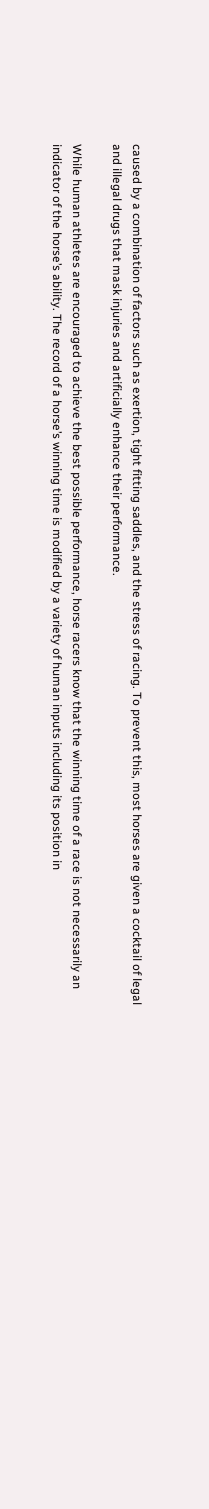caused by a combination of factors such as exertion, tight fitting saddles, and the stress of racing. To prevent this, most horses are given a cocktail of legal and illegal drugs that mask injuries and artificially enhance their performance.

While human athletes are encouraged to achieve the best possible performance, horse racers know that the winning time of a race is not necessarily an indicator of the horse’s ability. The record of a horse’s winning time is modified by a variety of human inputs including its position in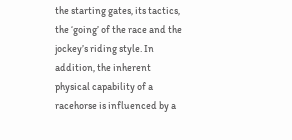the starting gates, its tactics, the ‘going’ of the race and the jockey’s riding style. In addition, the inherent physical capability of a racehorse is influenced by a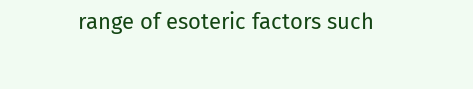range of esoteric factors such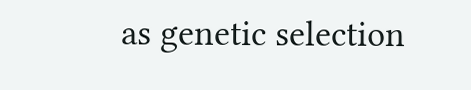as genetic selection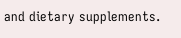and dietary supplements.